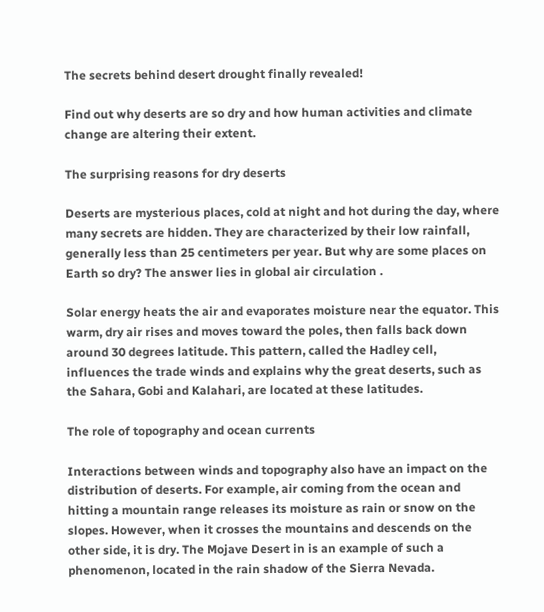The secrets behind desert drought finally revealed!

Find out why deserts are so dry and how human activities and climate change are altering their extent.

The surprising reasons for dry deserts

Deserts are mysterious places, cold at night and hot during the day, where many secrets are hidden. They are characterized by their low rainfall, generally less than 25 centimeters per year. But why are some places on Earth so dry? The answer lies in global air circulation .

Solar energy heats the air and evaporates moisture near the equator. This warm, dry air rises and moves toward the poles, then falls back down around 30 degrees latitude. This pattern, called the Hadley cell, influences the trade winds and explains why the great deserts, such as the Sahara, Gobi and Kalahari, are located at these latitudes.

The role of topography and ocean currents

Interactions between winds and topography also have an impact on the distribution of deserts. For example, air coming from the ocean and hitting a mountain range releases its moisture as rain or snow on the slopes. However, when it crosses the mountains and descends on the other side, it is dry. The Mojave Desert in is an example of such a phenomenon, located in the rain shadow of the Sierra Nevada.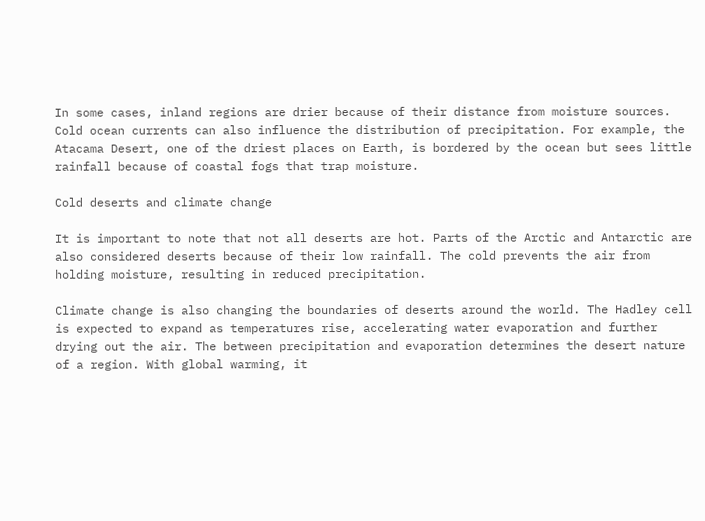In some cases, inland regions are drier because of their distance from moisture sources. Cold ocean currents can also influence the distribution of precipitation. For example, the Atacama Desert, one of the driest places on Earth, is bordered by the ocean but sees little rainfall because of coastal fogs that trap moisture.

Cold deserts and climate change

It is important to note that not all deserts are hot. Parts of the Arctic and Antarctic are also considered deserts because of their low rainfall. The cold prevents the air from holding moisture, resulting in reduced precipitation.

Climate change is also changing the boundaries of deserts around the world. The Hadley cell is expected to expand as temperatures rise, accelerating water evaporation and further drying out the air. The between precipitation and evaporation determines the desert nature of a region. With global warming, it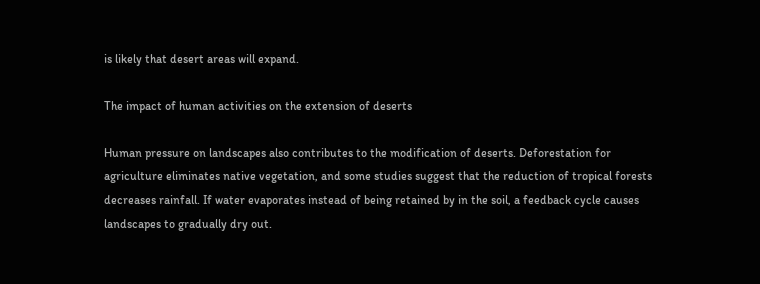is likely that desert areas will expand.

The impact of human activities on the extension of deserts

Human pressure on landscapes also contributes to the modification of deserts. Deforestation for agriculture eliminates native vegetation, and some studies suggest that the reduction of tropical forests decreases rainfall. If water evaporates instead of being retained by in the soil, a feedback cycle causes landscapes to gradually dry out.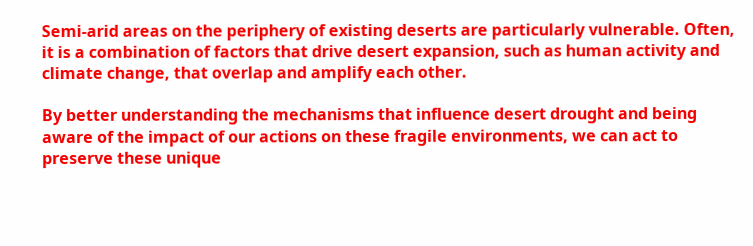Semi-arid areas on the periphery of existing deserts are particularly vulnerable. Often, it is a combination of factors that drive desert expansion, such as human activity and climate change, that overlap and amplify each other.

By better understanding the mechanisms that influence desert drought and being aware of the impact of our actions on these fragile environments, we can act to preserve these unique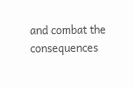and combat the consequences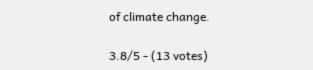of climate change.

3.8/5 - (13 votes)